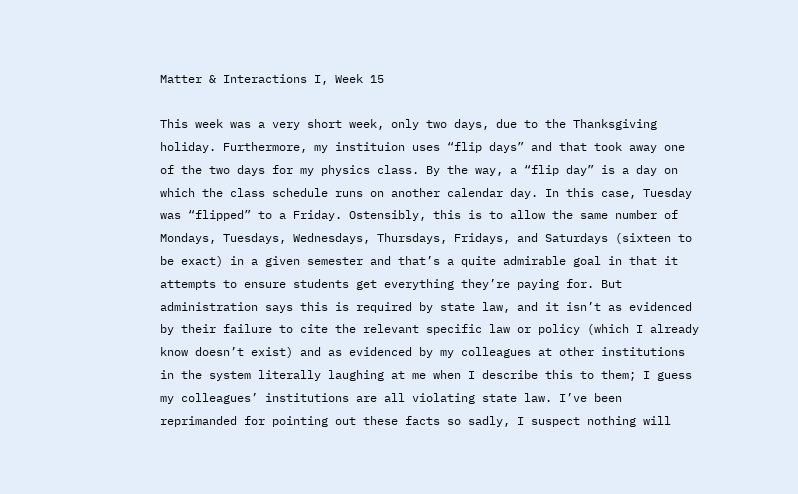Matter & Interactions I, Week 15

This week was a very short week, only two days, due to the Thanksgiving holiday. Furthermore, my instituion uses “flip days” and that took away one of the two days for my physics class. By the way, a “flip day” is a day on which the class schedule runs on another calendar day. In this case, Tuesday was “flipped” to a Friday. Ostensibly, this is to allow the same number of Mondays, Tuesdays, Wednesdays, Thursdays, Fridays, and Saturdays (sixteen to be exact) in a given semester and that’s a quite admirable goal in that it attempts to ensure students get everything they’re paying for. But administration says this is required by state law, and it isn’t as evidenced by their failure to cite the relevant specific law or policy (which I already know doesn’t exist) and as evidenced by my colleagues at other institutions in the system literally laughing at me when I describe this to them; I guess my colleagues’ institutions are all violating state law. I’ve been reprimanded for pointing out these facts so sadly, I suspect nothing will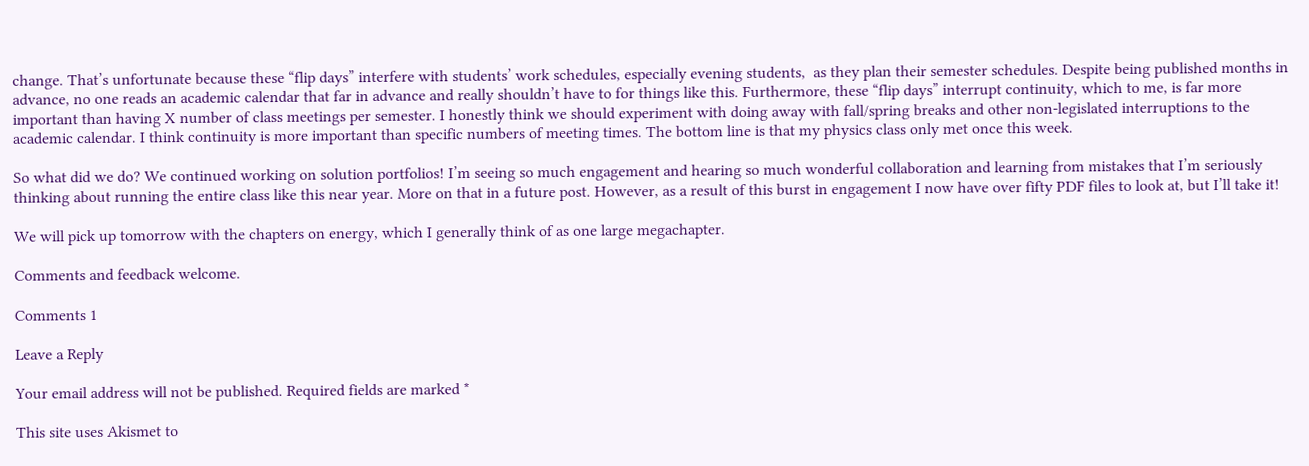change. That’s unfortunate because these “flip days” interfere with students’ work schedules, especially evening students,  as they plan their semester schedules. Despite being published months in advance, no one reads an academic calendar that far in advance and really shouldn’t have to for things like this. Furthermore, these “flip days” interrupt continuity, which to me, is far more important than having X number of class meetings per semester. I honestly think we should experiment with doing away with fall/spring breaks and other non-legislated interruptions to the academic calendar. I think continuity is more important than specific numbers of meeting times. The bottom line is that my physics class only met once this week.

So what did we do? We continued working on solution portfolios! I’m seeing so much engagement and hearing so much wonderful collaboration and learning from mistakes that I’m seriously thinking about running the entire class like this near year. More on that in a future post. However, as a result of this burst in engagement I now have over fifty PDF files to look at, but I’ll take it!

We will pick up tomorrow with the chapters on energy, which I generally think of as one large megachapter.

Comments and feedback welcome.

Comments 1

Leave a Reply

Your email address will not be published. Required fields are marked *

This site uses Akismet to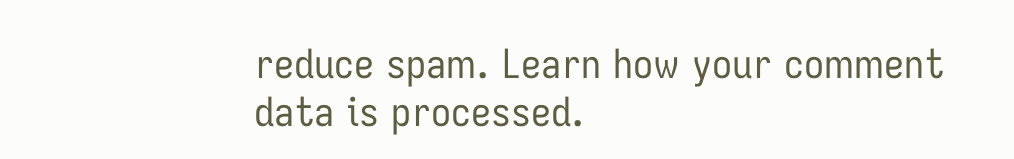reduce spam. Learn how your comment data is processed.